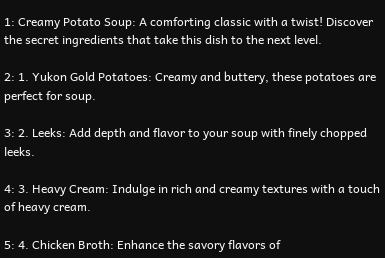1: Creamy Potato Soup: A comforting classic with a twist! Discover the secret ingredients that take this dish to the next level.

2: 1. Yukon Gold Potatoes: Creamy and buttery, these potatoes are perfect for soup.

3: 2. Leeks: Add depth and flavor to your soup with finely chopped leeks.

4: 3. Heavy Cream: Indulge in rich and creamy textures with a touch of heavy cream.

5: 4. Chicken Broth: Enhance the savory flavors of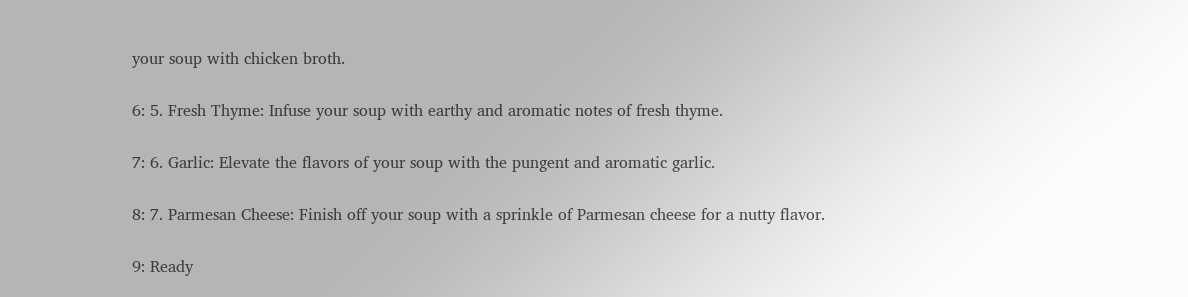your soup with chicken broth.

6: 5. Fresh Thyme: Infuse your soup with earthy and aromatic notes of fresh thyme.

7: 6. Garlic: Elevate the flavors of your soup with the pungent and aromatic garlic.

8: 7. Parmesan Cheese: Finish off your soup with a sprinkle of Parmesan cheese for a nutty flavor.

9: Ready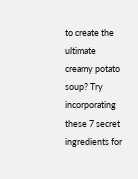to create the ultimate creamy potato soup? Try incorporating these 7 secret ingredients for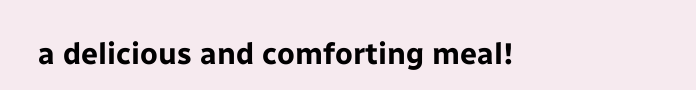a delicious and comforting meal!